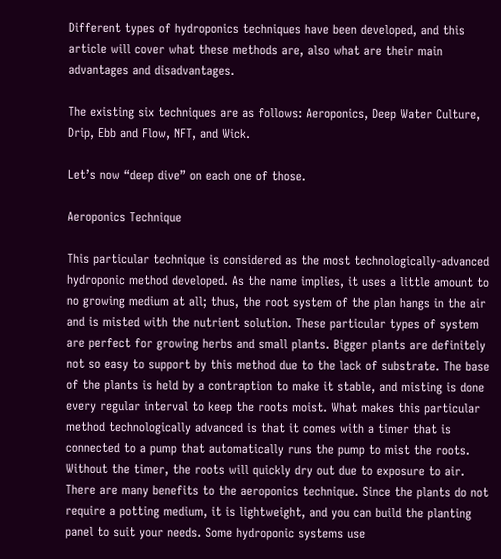Different types of hydroponics techniques have been developed, and this article will cover what these methods are, also what are their main advantages and disadvantages.

The existing six techniques are as follows: Aeroponics, Deep Water Culture, Drip, Ebb and Flow, NFT, and Wick.

Let’s now “deep dive” on each one of those.

Aeroponics Technique

This particular technique is considered as the most technologically-advanced hydroponic method developed. As the name implies, it uses a little amount to no growing medium at all; thus, the root system of the plan hangs in the air and is misted with the nutrient solution. These particular types of system are perfect for growing herbs and small plants. Bigger plants are definitely not so easy to support by this method due to the lack of substrate. The base of the plants is held by a contraption to make it stable, and misting is done every regular interval to keep the roots moist. What makes this particular method technologically advanced is that it comes with a timer that is connected to a pump that automatically runs the pump to mist the roots. Without the timer, the roots will quickly dry out due to exposure to air. There are many benefits to the aeroponics technique. Since the plants do not require a potting medium, it is lightweight, and you can build the planting panel to suit your needs. Some hydroponic systems use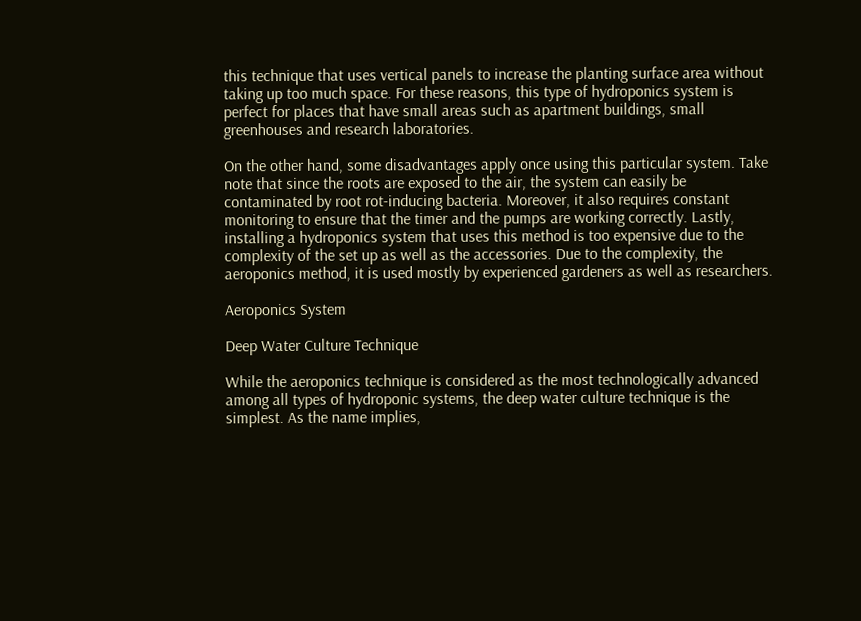this technique that uses vertical panels to increase the planting surface area without taking up too much space. For these reasons, this type of hydroponics system is perfect for places that have small areas such as apartment buildings, small greenhouses and research laboratories.

On the other hand, some disadvantages apply once using this particular system. Take note that since the roots are exposed to the air, the system can easily be contaminated by root rot-inducing bacteria. Moreover, it also requires constant monitoring to ensure that the timer and the pumps are working correctly. Lastly, installing a hydroponics system that uses this method is too expensive due to the complexity of the set up as well as the accessories. Due to the complexity, the aeroponics method, it is used mostly by experienced gardeners as well as researchers.

Aeroponics System

Deep Water Culture Technique

While the aeroponics technique is considered as the most technologically advanced among all types of hydroponic systems, the deep water culture technique is the simplest. As the name implies,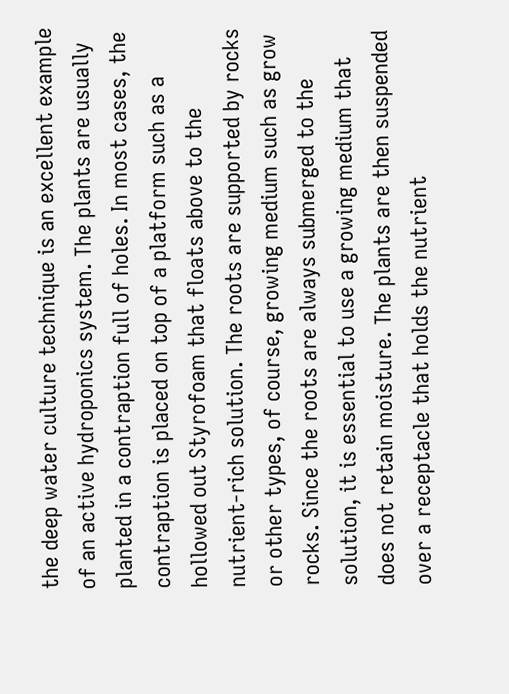the deep water culture technique is an excellent example of an active hydroponics system. The plants are usually planted in a contraption full of holes. In most cases, the contraption is placed on top of a platform such as a hollowed out Styrofoam that floats above to the nutrient-rich solution. The roots are supported by rocks or other types, of course, growing medium such as grow rocks. Since the roots are always submerged to the solution, it is essential to use a growing medium that does not retain moisture. The plants are then suspended over a receptacle that holds the nutrient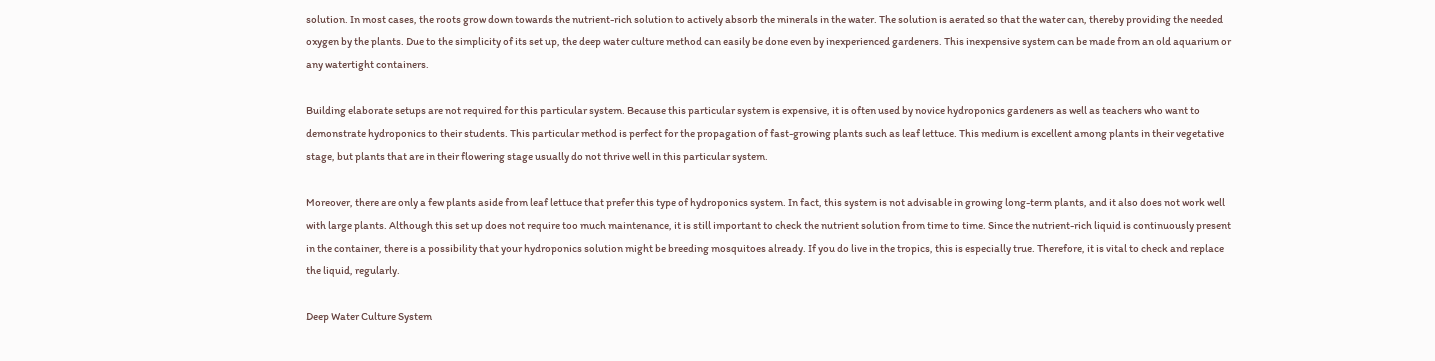solution. In most cases, the roots grow down towards the nutrient-rich solution to actively absorb the minerals in the water. The solution is aerated so that the water can, thereby providing the needed oxygen by the plants. Due to the simplicity of its set up, the deep water culture method can easily be done even by inexperienced gardeners. This inexpensive system can be made from an old aquarium or any watertight containers.

Building elaborate setups are not required for this particular system. Because this particular system is expensive, it is often used by novice hydroponics gardeners as well as teachers who want to demonstrate hydroponics to their students. This particular method is perfect for the propagation of fast-growing plants such as leaf lettuce. This medium is excellent among plants in their vegetative stage, but plants that are in their flowering stage usually do not thrive well in this particular system.

Moreover, there are only a few plants aside from leaf lettuce that prefer this type of hydroponics system. In fact, this system is not advisable in growing long-term plants, and it also does not work well with large plants. Although this set up does not require too much maintenance, it is still important to check the nutrient solution from time to time. Since the nutrient-rich liquid is continuously present in the container, there is a possibility that your hydroponics solution might be breeding mosquitoes already. If you do live in the tropics, this is especially true. Therefore, it is vital to check and replace the liquid, regularly.

Deep Water Culture System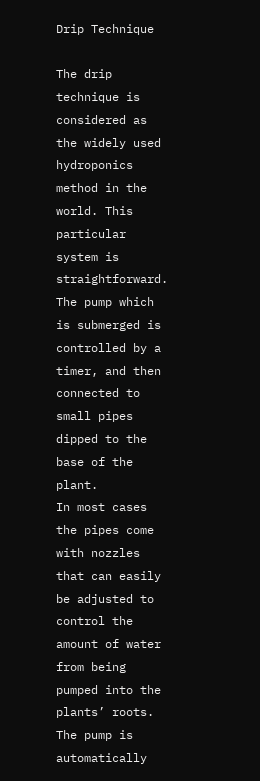Drip Technique

The drip technique is considered as the widely used hydroponics method in the world. This particular system is straightforward. The pump which is submerged is controlled by a timer, and then connected to small pipes dipped to the base of the plant.
In most cases the pipes come with nozzles that can easily be adjusted to control the amount of water from being pumped into the plants’ roots. The pump is automatically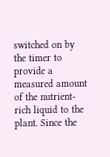switched on by the timer to provide a measured amount of the nutrient-rich liquid to the plant. Since the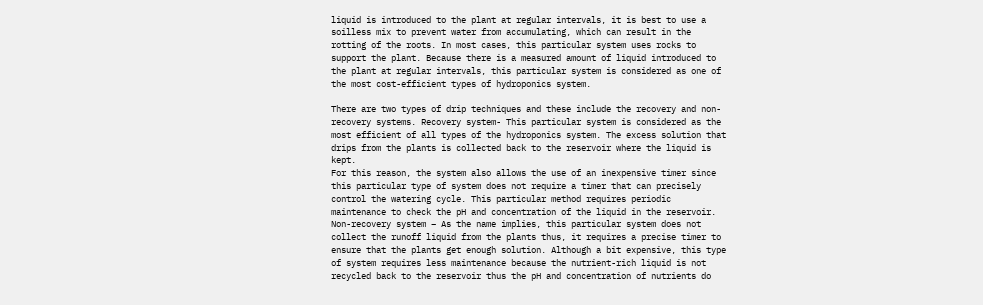liquid is introduced to the plant at regular intervals, it is best to use a soilless mix to prevent water from accumulating, which can result in the rotting of the roots. In most cases, this particular system uses rocks to support the plant. Because there is a measured amount of liquid introduced to the plant at regular intervals, this particular system is considered as one of the most cost-efficient types of hydroponics system.

There are two types of drip techniques and these include the recovery and non-recovery systems. Recovery system- This particular system is considered as the most efficient of all types of the hydroponics system. The excess solution that drips from the plants is collected back to the reservoir where the liquid is kept.
For this reason, the system also allows the use of an inexpensive timer since this particular type of system does not require a timer that can precisely control the watering cycle. This particular method requires periodic maintenance to check the pH and concentration of the liquid in the reservoir. Non-recovery system – As the name implies, this particular system does not collect the runoff liquid from the plants thus, it requires a precise timer to ensure that the plants get enough solution. Although a bit expensive, this type of system requires less maintenance because the nutrient-rich liquid is not recycled back to the reservoir thus the pH and concentration of nutrients do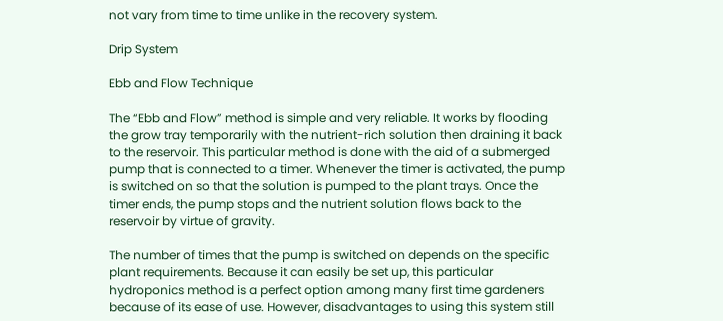not vary from time to time unlike in the recovery system.

Drip System

Ebb and Flow Technique

The “Ebb and Flow” method is simple and very reliable. It works by flooding the grow tray temporarily with the nutrient-rich solution then draining it back to the reservoir. This particular method is done with the aid of a submerged pump that is connected to a timer. Whenever the timer is activated, the pump is switched on so that the solution is pumped to the plant trays. Once the timer ends, the pump stops and the nutrient solution flows back to the reservoir by virtue of gravity.

The number of times that the pump is switched on depends on the specific plant requirements. Because it can easily be set up, this particular hydroponics method is a perfect option among many first time gardeners because of its ease of use. However, disadvantages to using this system still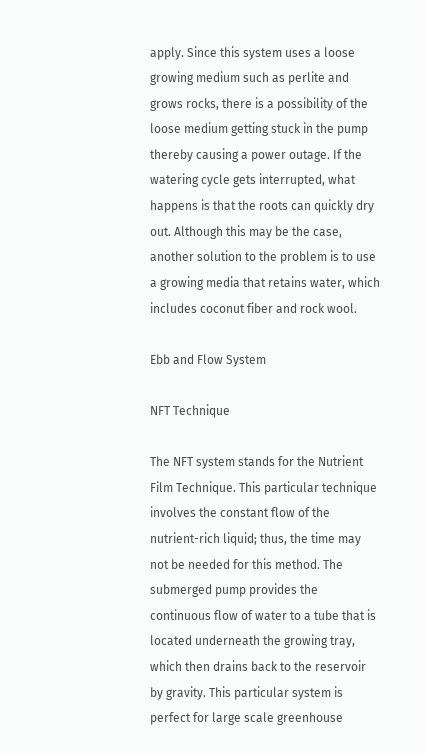apply. Since this system uses a loose growing medium such as perlite and grows rocks, there is a possibility of the loose medium getting stuck in the pump thereby causing a power outage. If the watering cycle gets interrupted, what happens is that the roots can quickly dry out. Although this may be the case, another solution to the problem is to use a growing media that retains water, which includes coconut fiber and rock wool.

Ebb and Flow System

NFT Technique

The NFT system stands for the Nutrient Film Technique. This particular technique involves the constant flow of the nutrient-rich liquid; thus, the time may not be needed for this method. The submerged pump provides the continuous flow of water to a tube that is located underneath the growing tray, which then drains back to the reservoir by gravity. This particular system is perfect for large scale greenhouse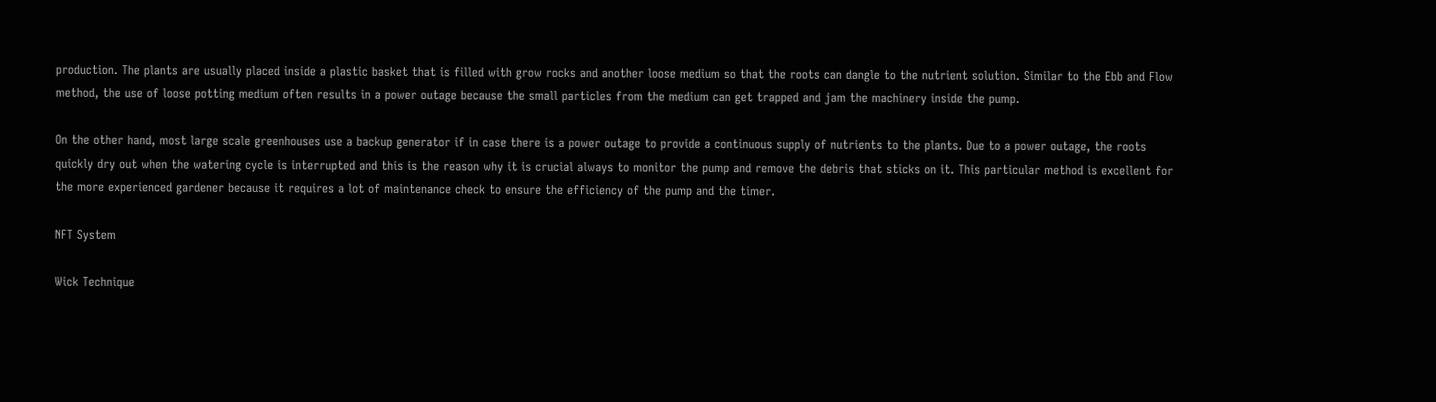production. The plants are usually placed inside a plastic basket that is filled with grow rocks and another loose medium so that the roots can dangle to the nutrient solution. Similar to the Ebb and Flow method, the use of loose potting medium often results in a power outage because the small particles from the medium can get trapped and jam the machinery inside the pump.

On the other hand, most large scale greenhouses use a backup generator if in case there is a power outage to provide a continuous supply of nutrients to the plants. Due to a power outage, the roots quickly dry out when the watering cycle is interrupted and this is the reason why it is crucial always to monitor the pump and remove the debris that sticks on it. This particular method is excellent for the more experienced gardener because it requires a lot of maintenance check to ensure the efficiency of the pump and the timer.

NFT System

Wick Technique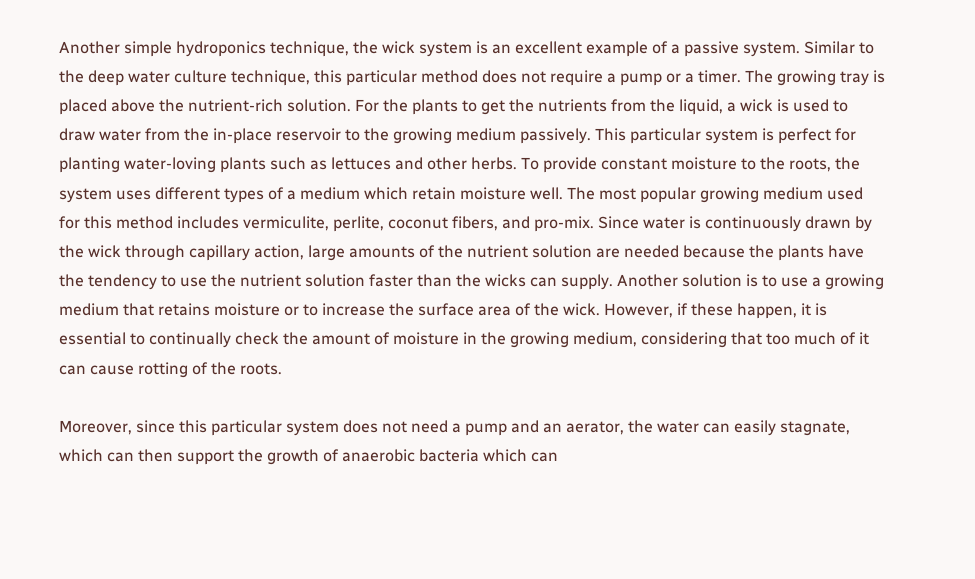Another simple hydroponics technique, the wick system is an excellent example of a passive system. Similar to the deep water culture technique, this particular method does not require a pump or a timer. The growing tray is placed above the nutrient-rich solution. For the plants to get the nutrients from the liquid, a wick is used to draw water from the in-place reservoir to the growing medium passively. This particular system is perfect for planting water-loving plants such as lettuces and other herbs. To provide constant moisture to the roots, the system uses different types of a medium which retain moisture well. The most popular growing medium used for this method includes vermiculite, perlite, coconut fibers, and pro-mix. Since water is continuously drawn by the wick through capillary action, large amounts of the nutrient solution are needed because the plants have the tendency to use the nutrient solution faster than the wicks can supply. Another solution is to use a growing medium that retains moisture or to increase the surface area of the wick. However, if these happen, it is essential to continually check the amount of moisture in the growing medium, considering that too much of it can cause rotting of the roots.

Moreover, since this particular system does not need a pump and an aerator, the water can easily stagnate, which can then support the growth of anaerobic bacteria which can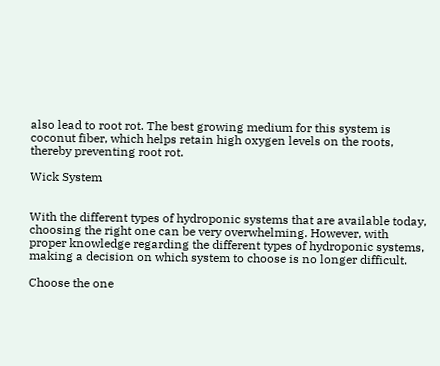also lead to root rot. The best growing medium for this system is coconut fiber, which helps retain high oxygen levels on the roots, thereby preventing root rot.

Wick System


With the different types of hydroponic systems that are available today, choosing the right one can be very overwhelming. However, with proper knowledge regarding the different types of hydroponic systems, making a decision on which system to choose is no longer difficult.

Choose the one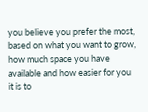you believe you prefer the most, based on what you want to grow, how much space you have available and how easier for you it is to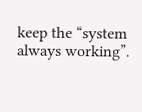keep the “system always working”.